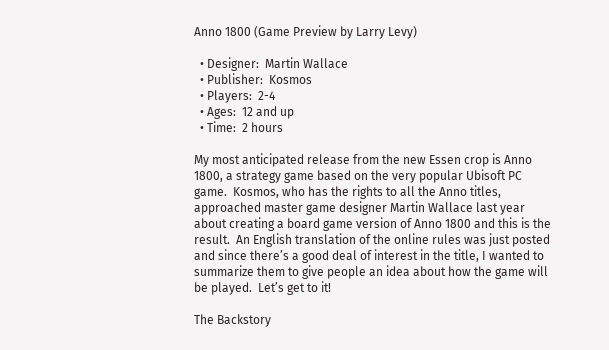Anno 1800 (Game Preview by Larry Levy)

  • Designer:  Martin Wallace
  • Publisher:  Kosmos
  • Players:  2-4
  • Ages:  12 and up
  • Time:  2 hours

My most anticipated release from the new Essen crop is Anno 1800, a strategy game based on the very popular Ubisoft PC game.  Kosmos, who has the rights to all the Anno titles, approached master game designer Martin Wallace last year about creating a board game version of Anno 1800 and this is the result.  An English translation of the online rules was just posted and since there’s a good deal of interest in the title, I wanted to summarize them to give people an idea about how the game will be played.  Let’s get to it!

The Backstory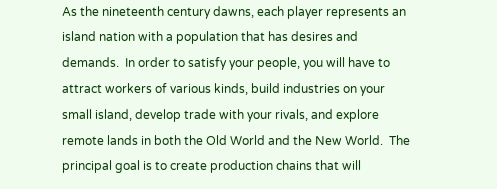As the nineteenth century dawns, each player represents an island nation with a population that has desires and demands.  In order to satisfy your people, you will have to attract workers of various kinds, build industries on your small island, develop trade with your rivals, and explore remote lands in both the Old World and the New World.  The principal goal is to create production chains that will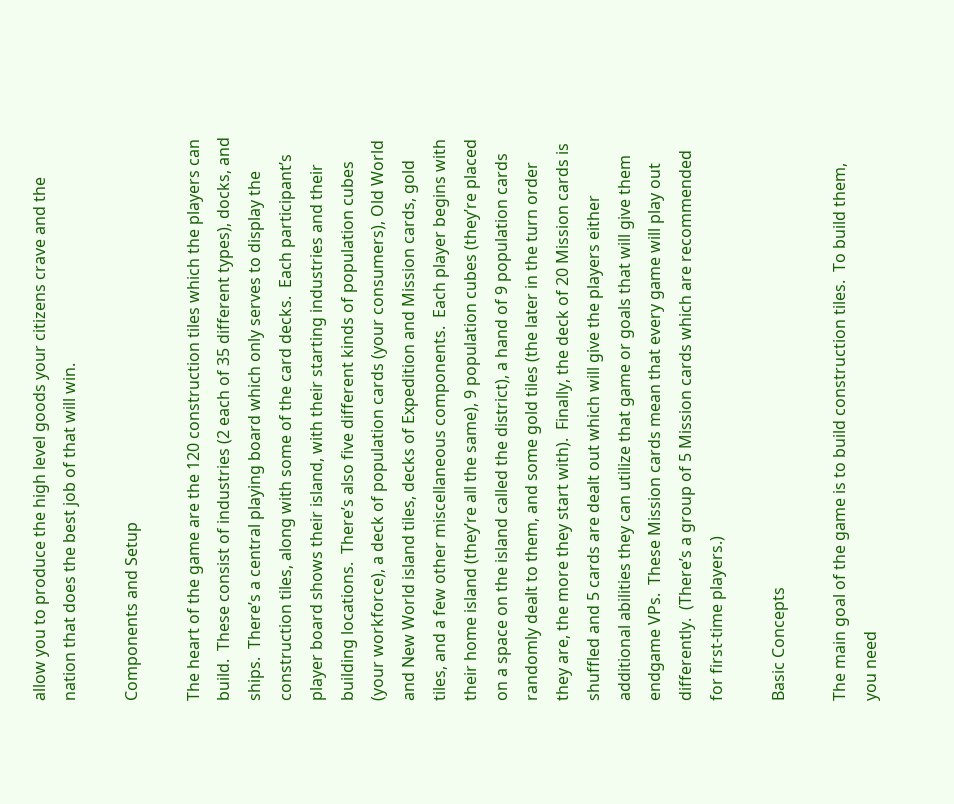allow you to produce the high level goods your citizens crave and the nation that does the best job of that will win.

Components and Setup

The heart of the game are the 120 construction tiles which the players can build.  These consist of industries (2 each of 35 different types), docks, and ships.  There’s a central playing board which only serves to display the construction tiles, along with some of the card decks.  Each participant’s player board shows their island, with their starting industries and their building locations.  There’s also five different kinds of population cubes (your workforce), a deck of population cards (your consumers), Old World and New World island tiles, decks of Expedition and Mission cards, gold tiles, and a few other miscellaneous components.  Each player begins with their home island (they’re all the same), 9 population cubes (they’re placed on a space on the island called the district), a hand of 9 population cards randomly dealt to them, and some gold tiles (the later in the turn order they are, the more they start with).  Finally, the deck of 20 Mission cards is shuffled and 5 cards are dealt out which will give the players either additional abilities they can utilize that game or goals that will give them endgame VPs.  These Mission cards mean that every game will play out differently.  (There’s a group of 5 Mission cards which are recommended for first-time players.)

Basic Concepts

The main goal of the game is to build construction tiles.  To build them, you need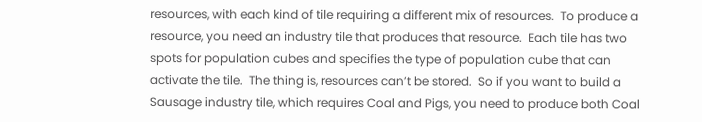resources, with each kind of tile requiring a different mix of resources.  To produce a resource, you need an industry tile that produces that resource.  Each tile has two spots for population cubes and specifies the type of population cube that can activate the tile.  The thing is, resources can’t be stored.  So if you want to build a Sausage industry tile, which requires Coal and Pigs, you need to produce both Coal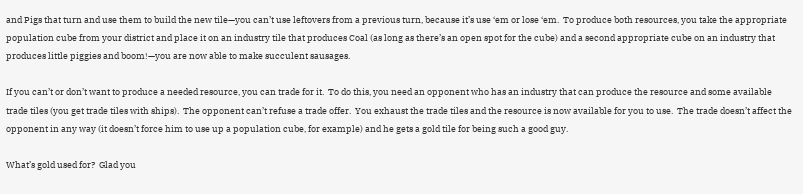and Pigs that turn and use them to build the new tile—you can’t use leftovers from a previous turn, because it’s use ‘em or lose ‘em.  To produce both resources, you take the appropriate population cube from your district and place it on an industry tile that produces Coal (as long as there’s an open spot for the cube) and a second appropriate cube on an industry that produces little piggies and boom!—you are now able to make succulent sausages.

If you can’t or don’t want to produce a needed resource, you can trade for it.  To do this, you need an opponent who has an industry that can produce the resource and some available trade tiles (you get trade tiles with ships).  The opponent can’t refuse a trade offer.  You exhaust the trade tiles and the resource is now available for you to use.  The trade doesn’t affect the opponent in any way (it doesn’t force him to use up a population cube, for example) and he gets a gold tile for being such a good guy.

What’s gold used for?  Glad you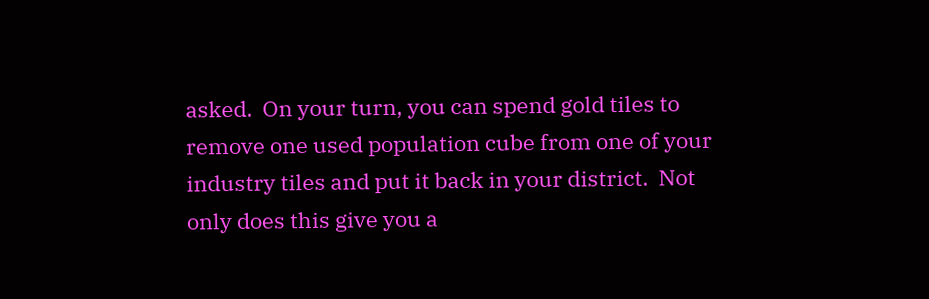asked.  On your turn, you can spend gold tiles to remove one used population cube from one of your industry tiles and put it back in your district.  Not only does this give you a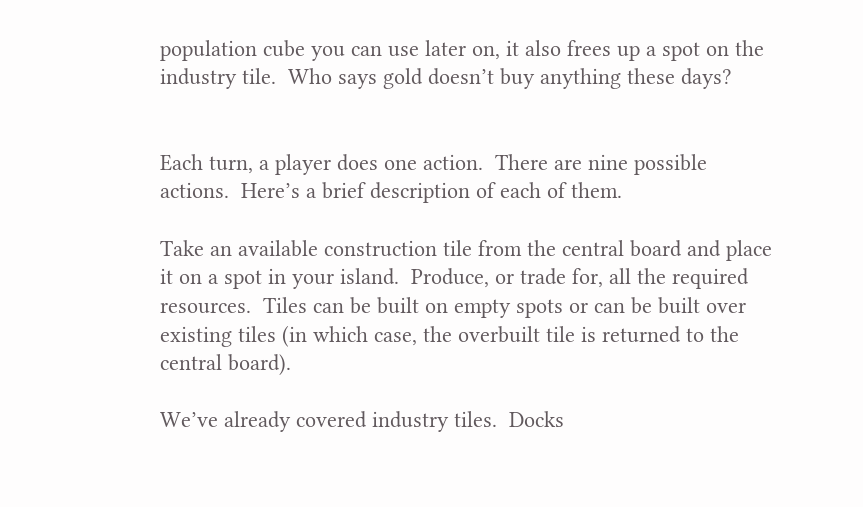population cube you can use later on, it also frees up a spot on the industry tile.  Who says gold doesn’t buy anything these days?


Each turn, a player does one action.  There are nine possible actions.  Here’s a brief description of each of them.

Take an available construction tile from the central board and place it on a spot in your island.  Produce, or trade for, all the required resources.  Tiles can be built on empty spots or can be built over existing tiles (in which case, the overbuilt tile is returned to the central board).

We’ve already covered industry tiles.  Docks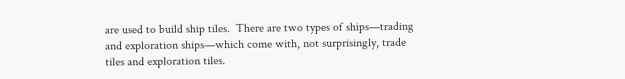are used to build ship tiles.  There are two types of ships—trading and exploration ships—which come with, not surprisingly, trade tiles and exploration tiles.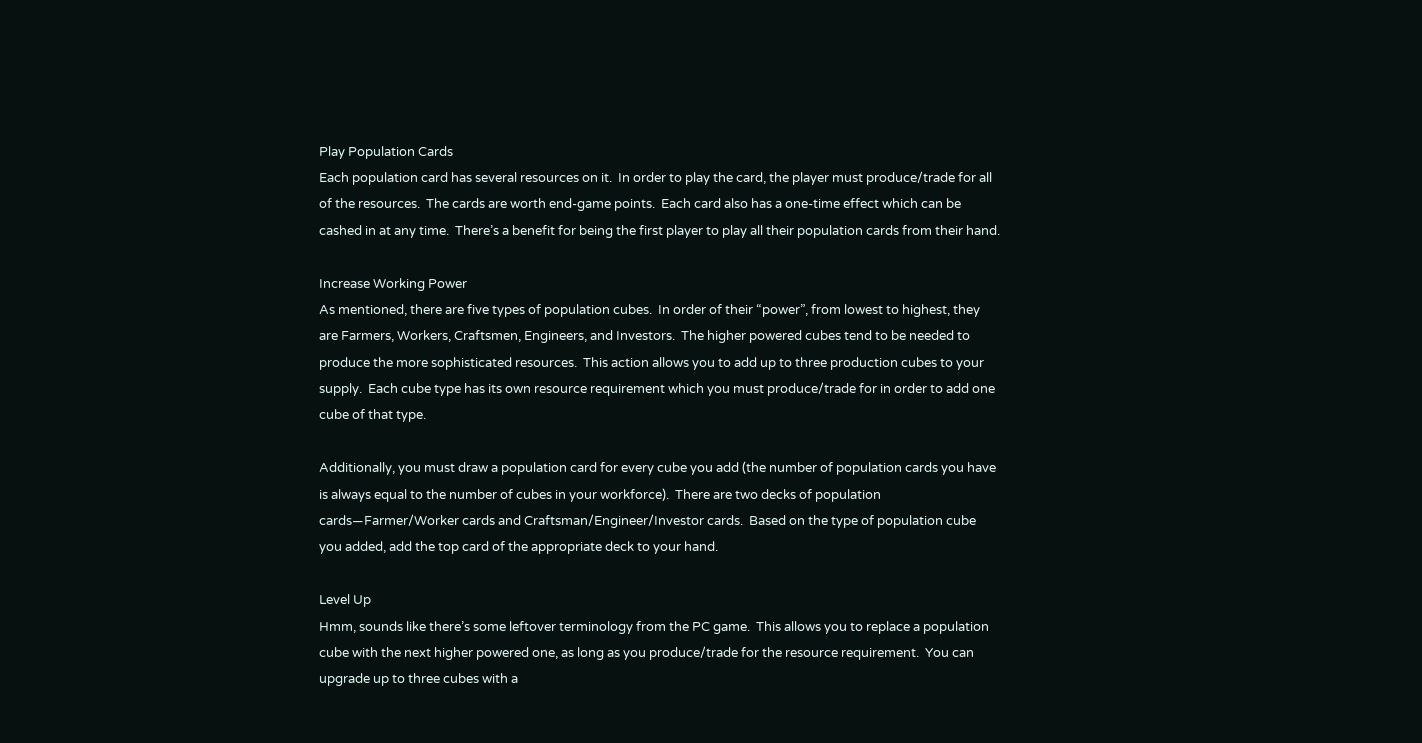Play Population Cards
Each population card has several resources on it.  In order to play the card, the player must produce/trade for all of the resources.  The cards are worth end-game points.  Each card also has a one-time effect which can be cashed in at any time.  There’s a benefit for being the first player to play all their population cards from their hand.

Increase Working Power
As mentioned, there are five types of population cubes.  In order of their “power”, from lowest to highest, they are Farmers, Workers, Craftsmen, Engineers, and Investors.  The higher powered cubes tend to be needed to produce the more sophisticated resources.  This action allows you to add up to three production cubes to your supply.  Each cube type has its own resource requirement which you must produce/trade for in order to add one cube of that type.

Additionally, you must draw a population card for every cube you add (the number of population cards you have is always equal to the number of cubes in your workforce).  There are two decks of population cards—Farmer/Worker cards and Craftsman/Engineer/Investor cards.  Based on the type of population cube you added, add the top card of the appropriate deck to your hand.

Level Up
Hmm, sounds like there’s some leftover terminology from the PC game.  This allows you to replace a population cube with the next higher powered one, as long as you produce/trade for the resource requirement.  You can upgrade up to three cubes with a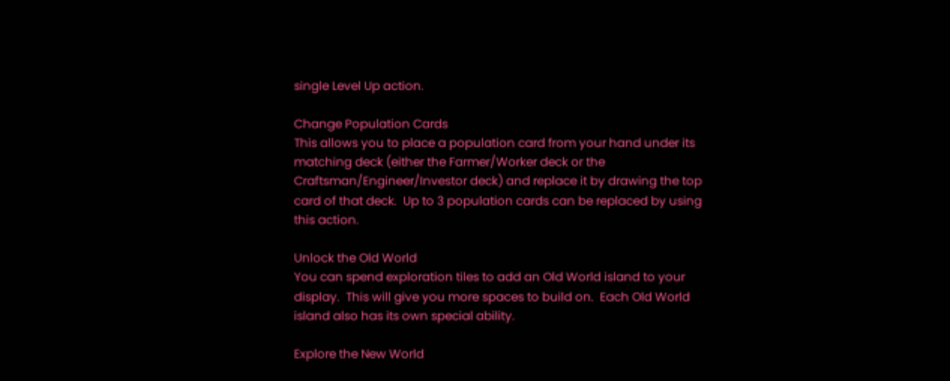single Level Up action.

Change Population Cards
This allows you to place a population card from your hand under its matching deck (either the Farmer/Worker deck or the Craftsman/Engineer/Investor deck) and replace it by drawing the top card of that deck.  Up to 3 population cards can be replaced by using this action.

Unlock the Old World
You can spend exploration tiles to add an Old World island to your display.  This will give you more spaces to build on.  Each Old World island also has its own special ability.

Explore the New World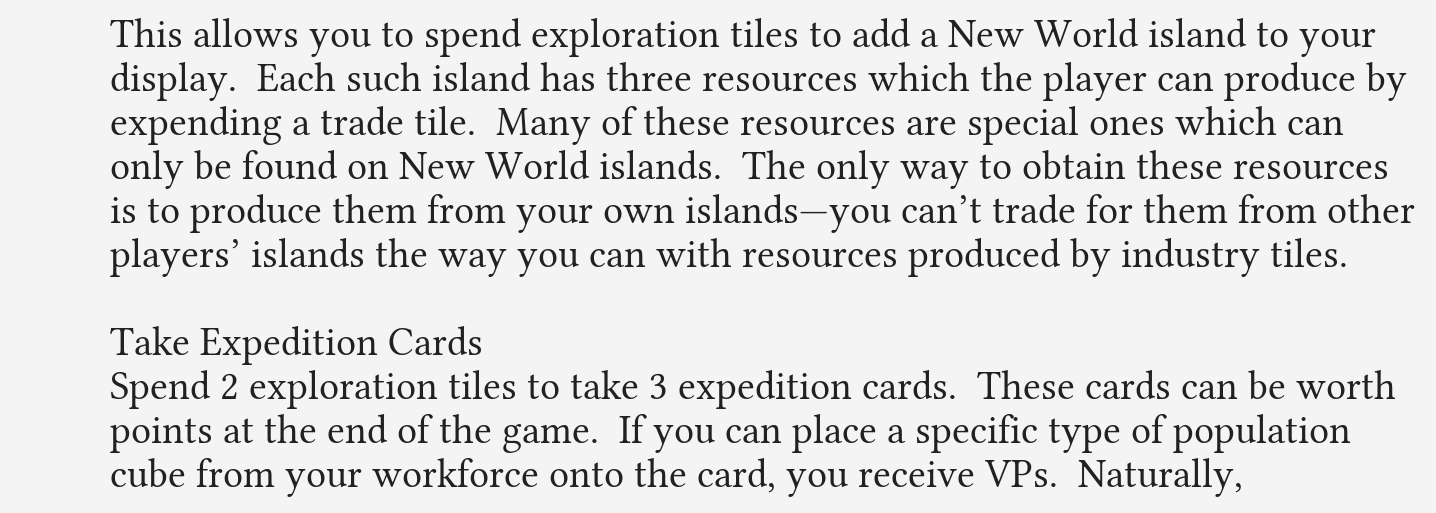This allows you to spend exploration tiles to add a New World island to your display.  Each such island has three resources which the player can produce by expending a trade tile.  Many of these resources are special ones which can only be found on New World islands.  The only way to obtain these resources is to produce them from your own islands—you can’t trade for them from other players’ islands the way you can with resources produced by industry tiles.

Take Expedition Cards
Spend 2 exploration tiles to take 3 expedition cards.  These cards can be worth points at the end of the game.  If you can place a specific type of population cube from your workforce onto the card, you receive VPs.  Naturally,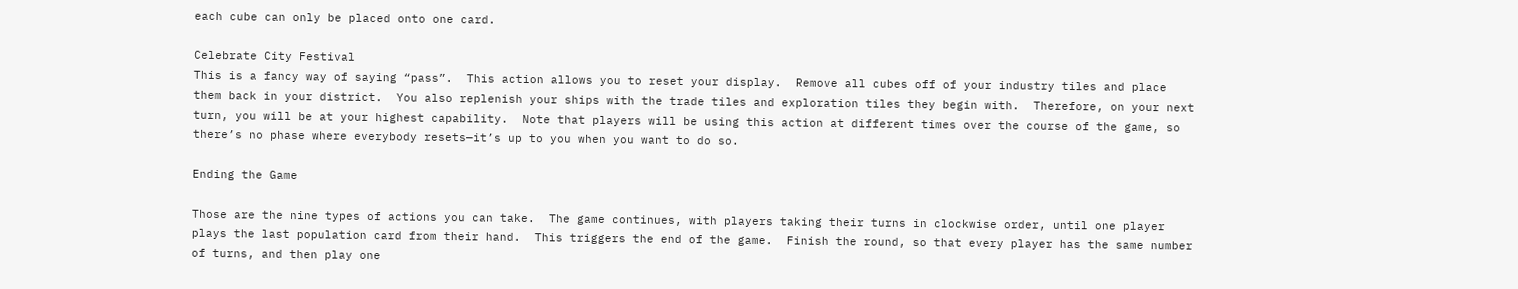each cube can only be placed onto one card.

Celebrate City Festival
This is a fancy way of saying “pass”.  This action allows you to reset your display.  Remove all cubes off of your industry tiles and place them back in your district.  You also replenish your ships with the trade tiles and exploration tiles they begin with.  Therefore, on your next turn, you will be at your highest capability.  Note that players will be using this action at different times over the course of the game, so there’s no phase where everybody resets—it’s up to you when you want to do so.

Ending the Game

Those are the nine types of actions you can take.  The game continues, with players taking their turns in clockwise order, until one player plays the last population card from their hand.  This triggers the end of the game.  Finish the round, so that every player has the same number of turns, and then play one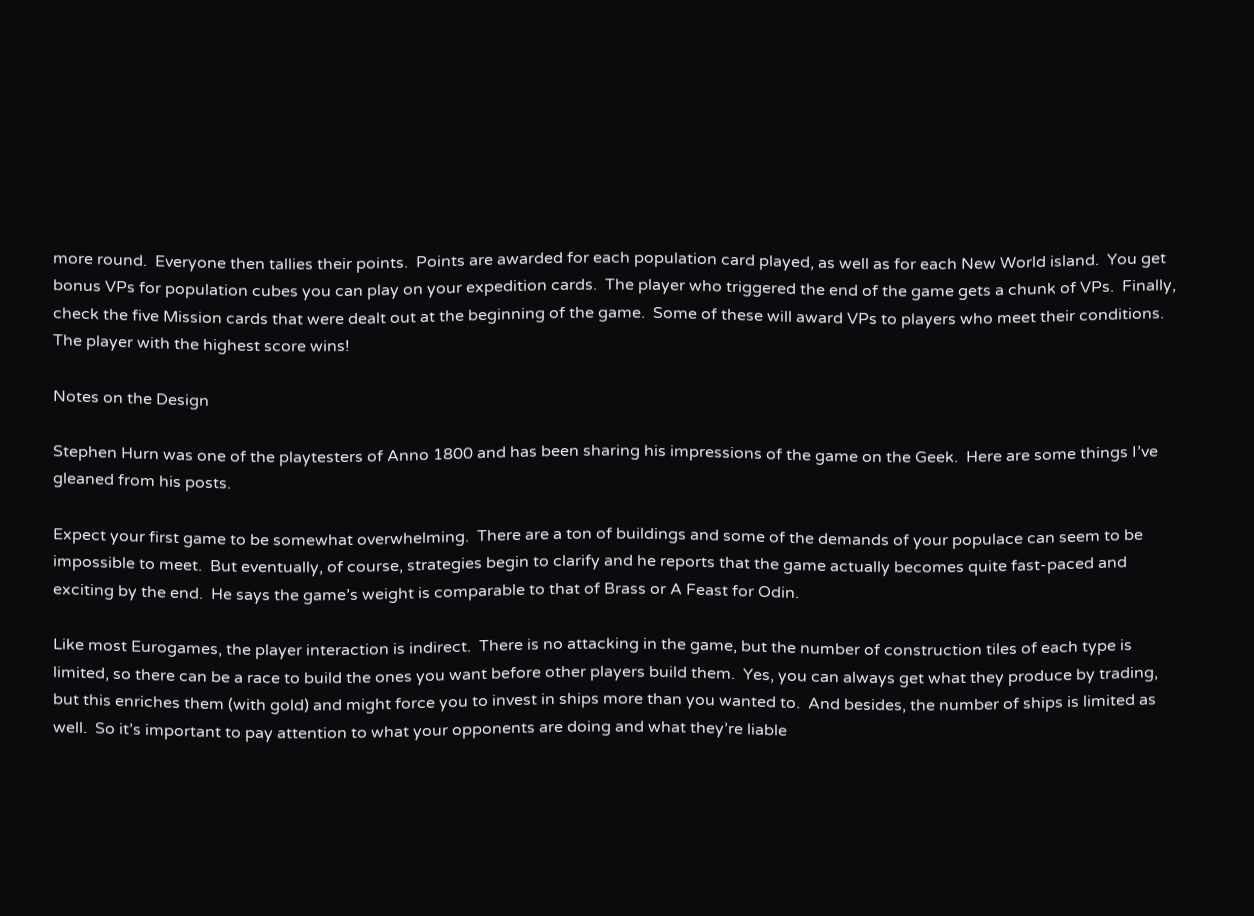more round.  Everyone then tallies their points.  Points are awarded for each population card played, as well as for each New World island.  You get bonus VPs for population cubes you can play on your expedition cards.  The player who triggered the end of the game gets a chunk of VPs.  Finally, check the five Mission cards that were dealt out at the beginning of the game.  Some of these will award VPs to players who meet their conditions.  The player with the highest score wins!

Notes on the Design

Stephen Hurn was one of the playtesters of Anno 1800 and has been sharing his impressions of the game on the Geek.  Here are some things I’ve gleaned from his posts.

Expect your first game to be somewhat overwhelming.  There are a ton of buildings and some of the demands of your populace can seem to be impossible to meet.  But eventually, of course, strategies begin to clarify and he reports that the game actually becomes quite fast-paced and exciting by the end.  He says the game’s weight is comparable to that of Brass or A Feast for Odin.

Like most Eurogames, the player interaction is indirect.  There is no attacking in the game, but the number of construction tiles of each type is limited, so there can be a race to build the ones you want before other players build them.  Yes, you can always get what they produce by trading, but this enriches them (with gold) and might force you to invest in ships more than you wanted to.  And besides, the number of ships is limited as well.  So it’s important to pay attention to what your opponents are doing and what they’re liable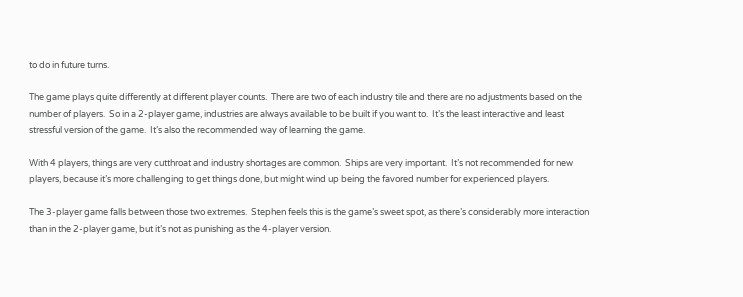to do in future turns.

The game plays quite differently at different player counts.  There are two of each industry tile and there are no adjustments based on the number of players.  So in a 2-player game, industries are always available to be built if you want to.  It’s the least interactive and least stressful version of the game.  It’s also the recommended way of learning the game.

With 4 players, things are very cutthroat and industry shortages are common.  Ships are very important.  It’s not recommended for new players, because it’s more challenging to get things done, but might wind up being the favored number for experienced players.

The 3-player game falls between those two extremes.  Stephen feels this is the game’s sweet spot, as there’s considerably more interaction than in the 2-player game, but it’s not as punishing as the 4-player version.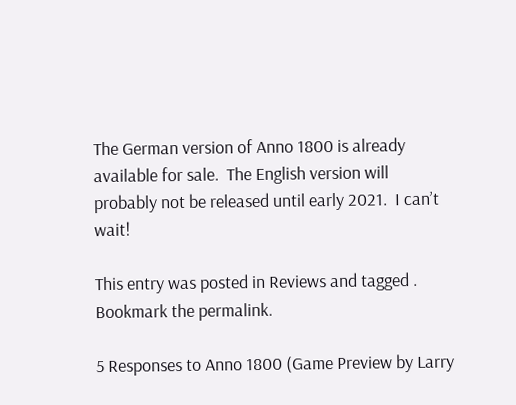The German version of Anno 1800 is already available for sale.  The English version will probably not be released until early 2021.  I can’t wait!

This entry was posted in Reviews and tagged . Bookmark the permalink.

5 Responses to Anno 1800 (Game Preview by Larry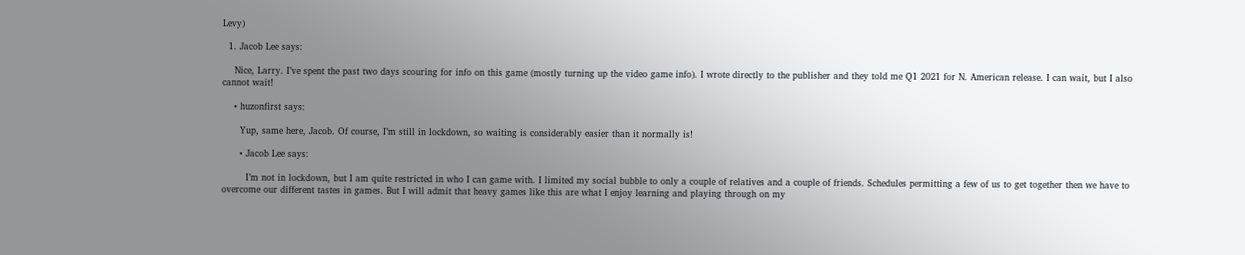Levy)

  1. Jacob Lee says:

    Nice, Larry. I’ve spent the past two days scouring for info on this game (mostly turning up the video game info). I wrote directly to the publisher and they told me Q1 2021 for N. American release. I can wait, but I also cannot wait!

    • huzonfirst says:

      Yup, same here, Jacob. Of course, I’m still in lockdown, so waiting is considerably easier than it normally is!

      • Jacob Lee says:

        I’m not in lockdown, but I am quite restricted in who I can game with. I limited my social bubble to only a couple of relatives and a couple of friends. Schedules permitting a few of us to get together then we have to overcome our different tastes in games. But I will admit that heavy games like this are what I enjoy learning and playing through on my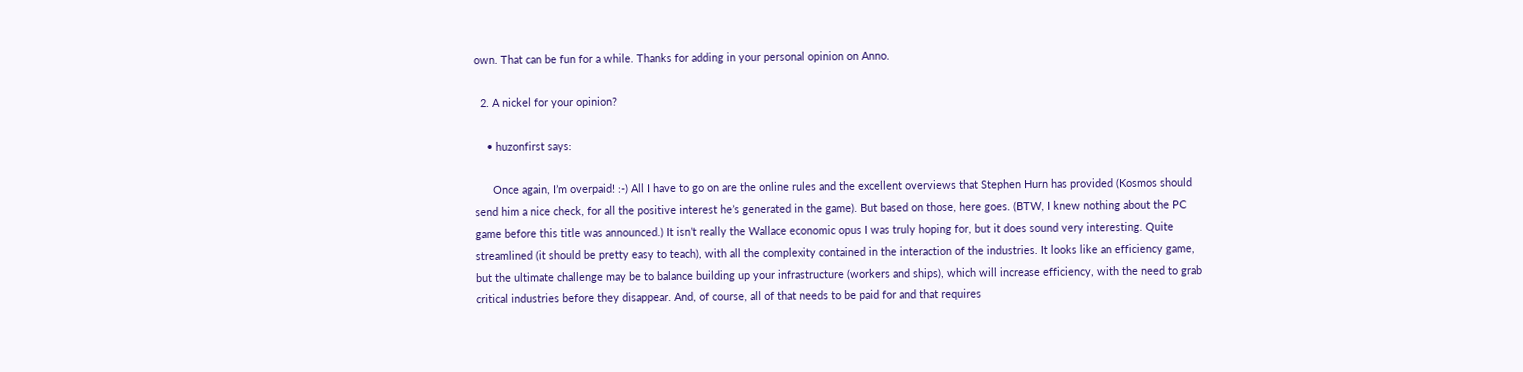own. That can be fun for a while. Thanks for adding in your personal opinion on Anno.

  2. A nickel for your opinion?

    • huzonfirst says:

      Once again, I’m overpaid! :-) All I have to go on are the online rules and the excellent overviews that Stephen Hurn has provided (Kosmos should send him a nice check, for all the positive interest he’s generated in the game). But based on those, here goes. (BTW, I knew nothing about the PC game before this title was announced.) It isn’t really the Wallace economic opus I was truly hoping for, but it does sound very interesting. Quite streamlined (it should be pretty easy to teach), with all the complexity contained in the interaction of the industries. It looks like an efficiency game, but the ultimate challenge may be to balance building up your infrastructure (workers and ships), which will increase efficiency, with the need to grab critical industries before they disappear. And, of course, all of that needs to be paid for and that requires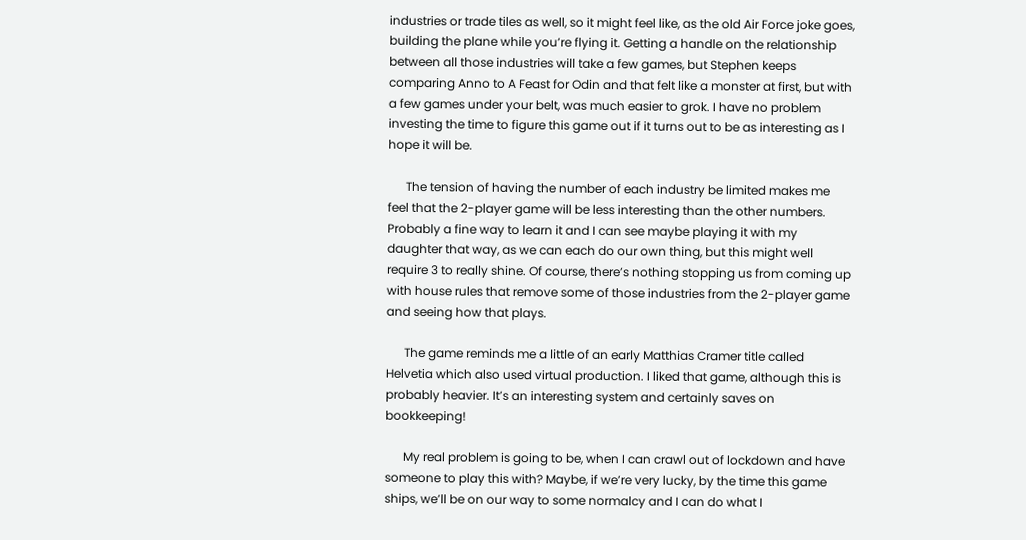industries or trade tiles as well, so it might feel like, as the old Air Force joke goes, building the plane while you’re flying it. Getting a handle on the relationship between all those industries will take a few games, but Stephen keeps comparing Anno to A Feast for Odin and that felt like a monster at first, but with a few games under your belt, was much easier to grok. I have no problem investing the time to figure this game out if it turns out to be as interesting as I hope it will be.

      The tension of having the number of each industry be limited makes me feel that the 2-player game will be less interesting than the other numbers. Probably a fine way to learn it and I can see maybe playing it with my daughter that way, as we can each do our own thing, but this might well require 3 to really shine. Of course, there’s nothing stopping us from coming up with house rules that remove some of those industries from the 2-player game and seeing how that plays.

      The game reminds me a little of an early Matthias Cramer title called Helvetia which also used virtual production. I liked that game, although this is probably heavier. It’s an interesting system and certainly saves on bookkeeping!

      My real problem is going to be, when I can crawl out of lockdown and have someone to play this with? Maybe, if we’re very lucky, by the time this game ships, we’ll be on our way to some normalcy and I can do what I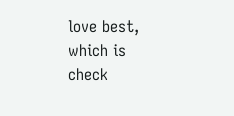love best, which is check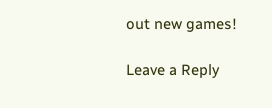out new games!

Leave a Reply